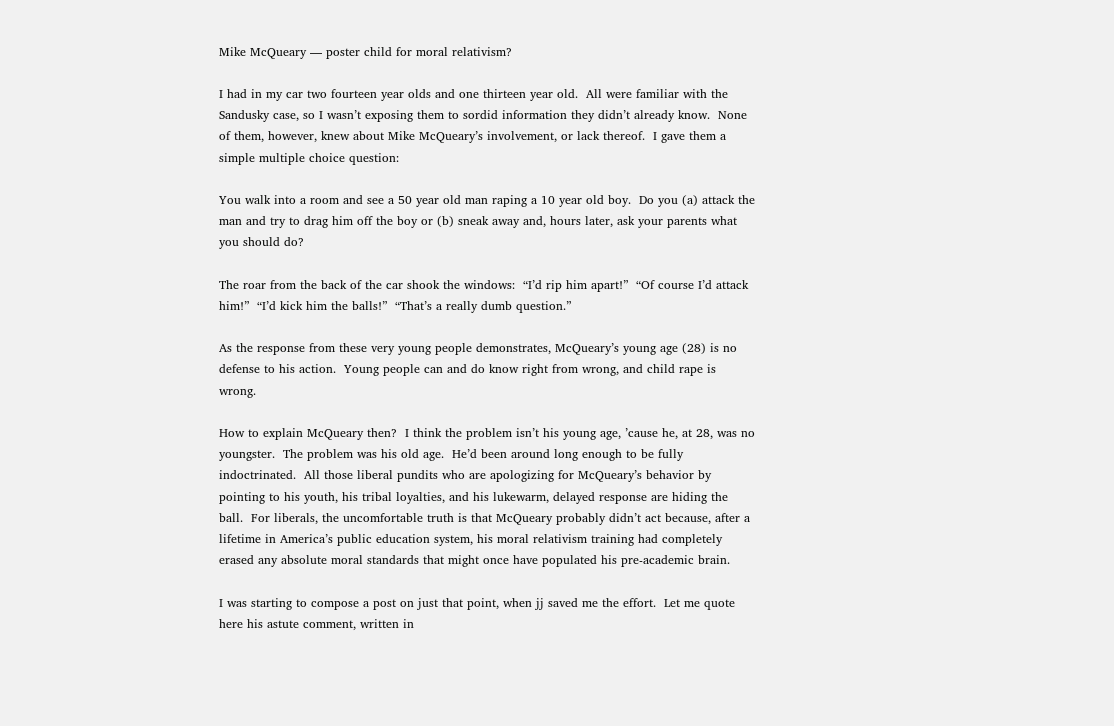Mike McQueary — poster child for moral relativism?

I had in my car two fourteen year olds and one thirteen year old.  All were familiar with the Sandusky case, so I wasn’t exposing them to sordid information they didn’t already know.  None of them, however, knew about Mike McQueary’s involvement, or lack thereof.  I gave them a simple multiple choice question:

You walk into a room and see a 50 year old man raping a 10 year old boy.  Do you (a) attack the man and try to drag him off the boy or (b) sneak away and, hours later, ask your parents what you should do?

The roar from the back of the car shook the windows:  “I’d rip him apart!”  “Of course I’d attack him!”  “I’d kick him the balls!”  “That’s a really dumb question.”

As the response from these very young people demonstrates, McQueary’s young age (28) is no defense to his action.  Young people can and do know right from wrong, and child rape is wrong.

How to explain McQueary then?  I think the problem isn’t his young age, ’cause he, at 28, was no youngster.  The problem was his old age.  He’d been around long enough to be fully indoctrinated.  All those liberal pundits who are apologizing for McQueary’s behavior by pointing to his youth, his tribal loyalties, and his lukewarm, delayed response are hiding the ball.  For liberals, the uncomfortable truth is that McQueary probably didn’t act because, after a lifetime in America’s public education system, his moral relativism training had completely erased any absolute moral standards that might once have populated his pre-academic brain.

I was starting to compose a post on just that point, when jj saved me the effort.  Let me quote here his astute comment, written in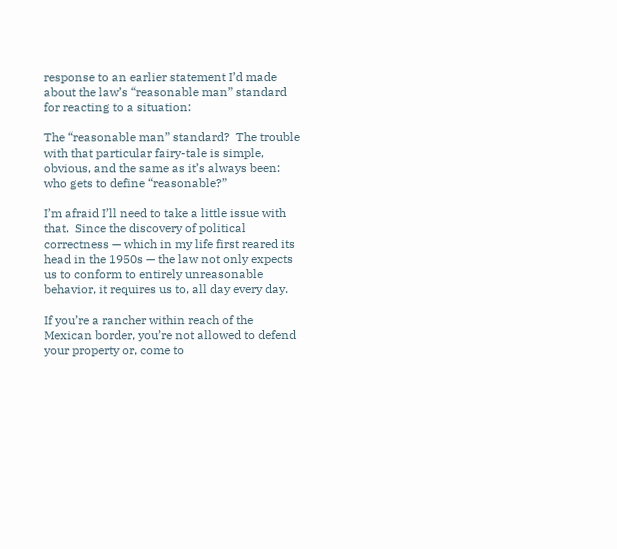response to an earlier statement I’d made about the law’s “reasonable man” standard for reacting to a situation:

The “reasonable man” standard?  The trouble with that particular fairy-tale is simple, obvious, and the same as it’s always been: who gets to define “reasonable?”

I’m afraid I’ll need to take a little issue with that.  Since the discovery of political correctness — which in my life first reared its head in the 1950s — the law not only expects us to conform to entirely unreasonable behavior, it requires us to, all day every day.

If you’re a rancher within reach of the Mexican border, you’re not allowed to defend your property or, come to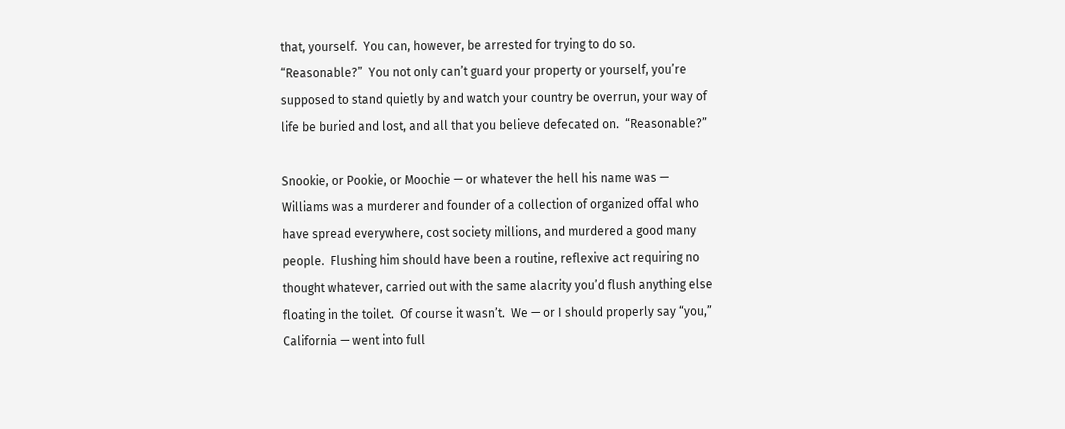that, yourself.  You can, however, be arrested for trying to do so.  “Reasonable?”  You not only can’t guard your property or yourself, you’re supposed to stand quietly by and watch your country be overrun, your way of life be buried and lost, and all that you believe defecated on.  “Reasonable?”

Snookie, or Pookie, or Moochie — or whatever the hell his name was — Williams was a murderer and founder of a collection of organized offal who have spread everywhere, cost society millions, and murdered a good many people.  Flushing him should have been a routine, reflexive act requiring no thought whatever, carried out with the same alacrity you’d flush anything else floating in the toilet.  Of course it wasn’t.  We — or I should properly say “you,” California — went into full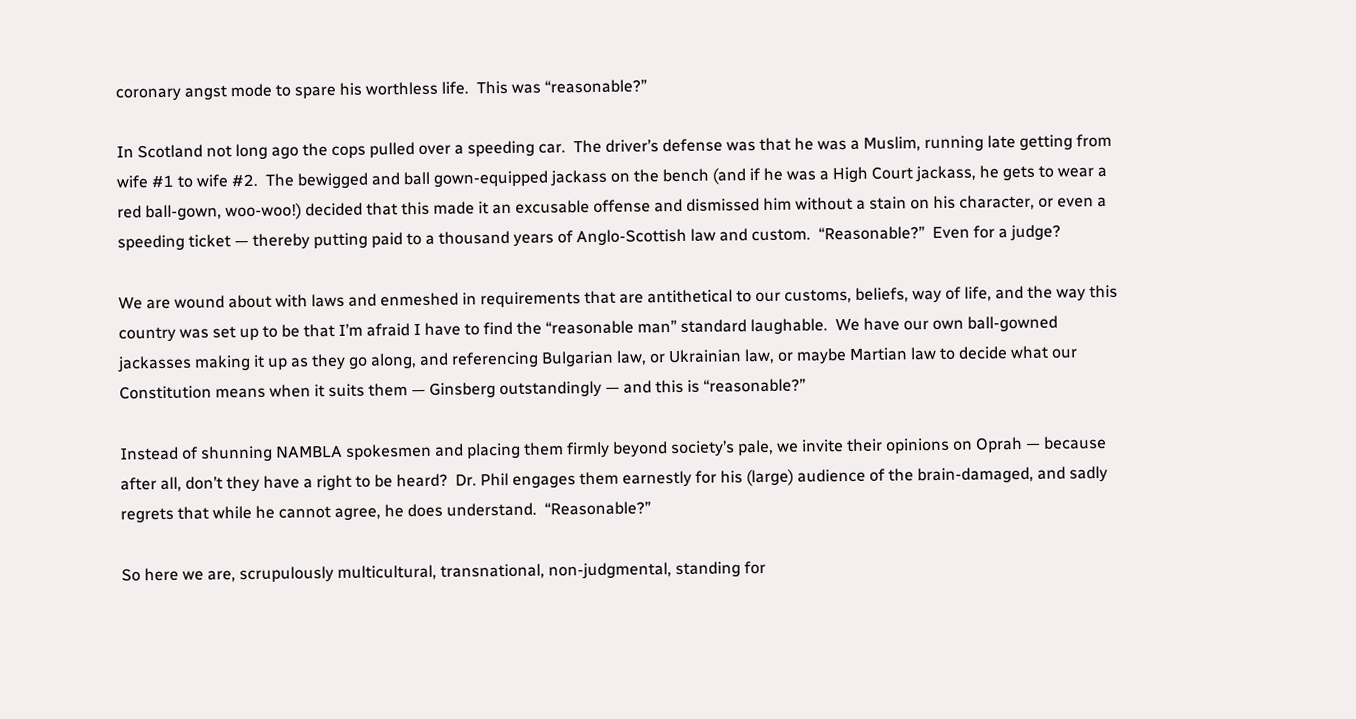coronary angst mode to spare his worthless life.  This was “reasonable?”

In Scotland not long ago the cops pulled over a speeding car.  The driver’s defense was that he was a Muslim, running late getting from wife #1 to wife #2.  The bewigged and ball gown-equipped jackass on the bench (and if he was a High Court jackass, he gets to wear a red ball-gown, woo-woo!) decided that this made it an excusable offense and dismissed him without a stain on his character, or even a speeding ticket — thereby putting paid to a thousand years of Anglo-Scottish law and custom.  “Reasonable?”  Even for a judge?

We are wound about with laws and enmeshed in requirements that are antithetical to our customs, beliefs, way of life, and the way this country was set up to be that I’m afraid I have to find the “reasonable man” standard laughable.  We have our own ball-gowned jackasses making it up as they go along, and referencing Bulgarian law, or Ukrainian law, or maybe Martian law to decide what our Constitution means when it suits them — Ginsberg outstandingly — and this is “reasonable?”

Instead of shunning NAMBLA spokesmen and placing them firmly beyond society’s pale, we invite their opinions on Oprah — because after all, don’t they have a right to be heard?  Dr. Phil engages them earnestly for his (large) audience of the brain-damaged, and sadly regrets that while he cannot agree, he does understand.  “Reasonable?”

So here we are, scrupulously multicultural, transnational, non-judgmental, standing for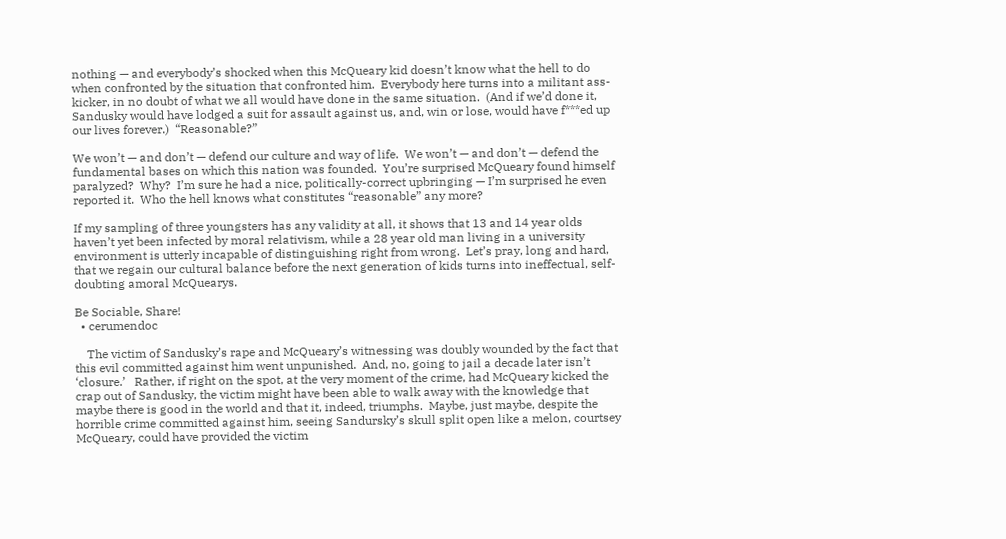nothing — and everybody’s shocked when this McQueary kid doesn’t know what the hell to do when confronted by the situation that confronted him.  Everybody here turns into a militant ass-kicker, in no doubt of what we all would have done in the same situation.  (And if we’d done it, Sandusky would have lodged a suit for assault against us, and, win or lose, would have f***ed up our lives forever.)  “Reasonable?”

We won’t — and don’t — defend our culture and way of life.  We won’t — and don’t — defend the fundamental bases on which this nation was founded.  You’re surprised McQueary found himself paralyzed?  Why?  I’m sure he had a nice, politically-correct upbringing — I’m surprised he even reported it.  Who the hell knows what constitutes “reasonable” any more?

If my sampling of three youngsters has any validity at all, it shows that 13 and 14 year olds haven’t yet been infected by moral relativism, while a 28 year old man living in a university environment is utterly incapable of distinguishing right from wrong.  Let’s pray, long and hard, that we regain our cultural balance before the next generation of kids turns into ineffectual, self-doubting amoral McQuearys.

Be Sociable, Share!
  • cerumendoc

    The victim of Sandusky’s rape and McQueary’s witnessing was doubly wounded by the fact that this evil committed against him went unpunished.  And, no, going to jail a decade later isn’t ‘closure.’   Rather, if right on the spot, at the very moment of the crime, had McQueary kicked the crap out of Sandusky, the victim might have been able to walk away with the knowledge that maybe there is good in the world and that it, indeed, triumphs.  Maybe, just maybe, despite the horrible crime committed against him, seeing Sandursky’s skull split open like a melon, courtsey  McQueary, could have provided the victim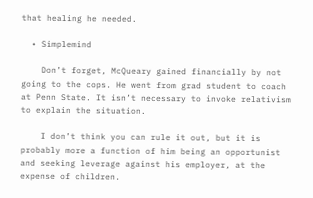that healing he needed.

  • Simplemind

    Don’t forget, McQueary gained financially by not going to the cops. He went from grad student to coach at Penn State. It isn’t necessary to invoke relativism to explain the situation.

    I don’t think you can rule it out, but it is probably more a function of him being an opportunist and seeking leverage against his employer, at the expense of children.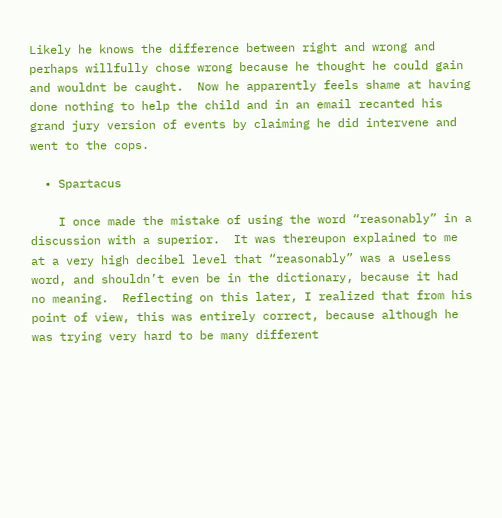Likely he knows the difference between right and wrong and perhaps willfully chose wrong because he thought he could gain and wouldnt be caught.  Now he apparently feels shame at having done nothing to help the child and in an email recanted his grand jury version of events by claiming he did intervene and went to the cops.

  • Spartacus

    I once made the mistake of using the word “reasonably” in a discussion with a superior.  It was thereupon explained to me at a very high decibel level that “reasonably” was a useless word, and shouldn’t even be in the dictionary, because it had no meaning.  Reflecting on this later, I realized that from his point of view, this was entirely correct, because although he was trying very hard to be many different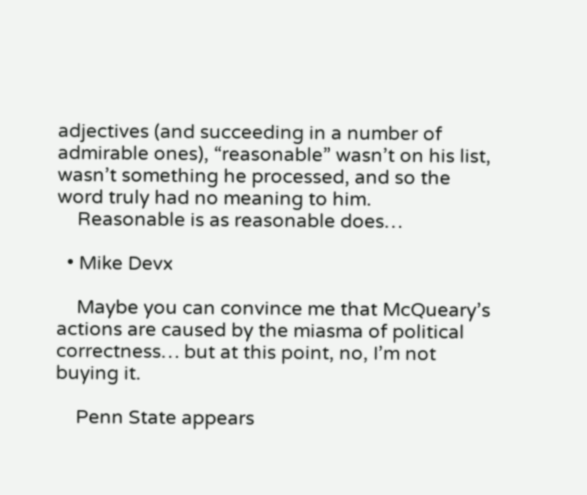adjectives (and succeeding in a number of admirable ones), “reasonable” wasn’t on his list, wasn’t something he processed, and so the word truly had no meaning to him.
    Reasonable is as reasonable does…

  • Mike Devx

    Maybe you can convince me that McQueary’s actions are caused by the miasma of political correctness… but at this point, no, I’m not buying it.

    Penn State appears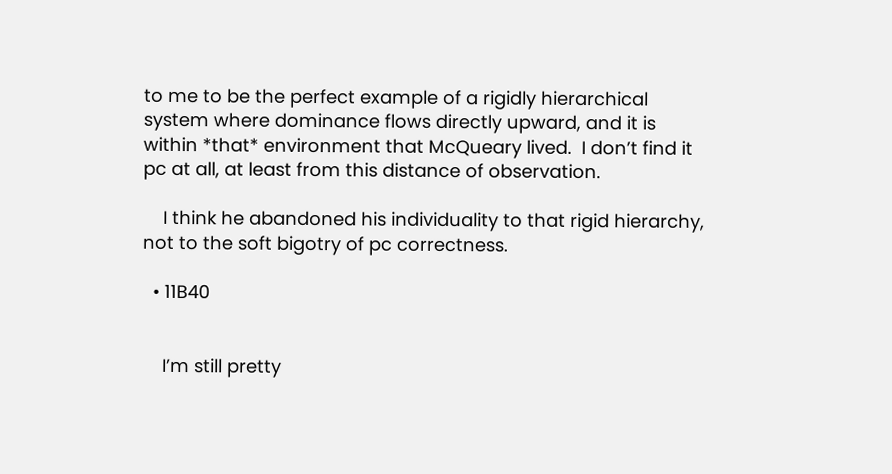to me to be the perfect example of a rigidly hierarchical system where dominance flows directly upward, and it is within *that* environment that McQueary lived.  I don’t find it pc at all, at least from this distance of observation.

    I think he abandoned his individuality to that rigid hierarchy, not to the soft bigotry of pc correctness.

  • 11B40


    I’m still pretty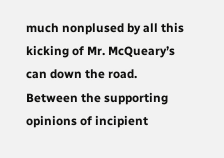much nonplused by all this kicking of Mr. McQueary’s can down the road. Between the supporting opinions of incipient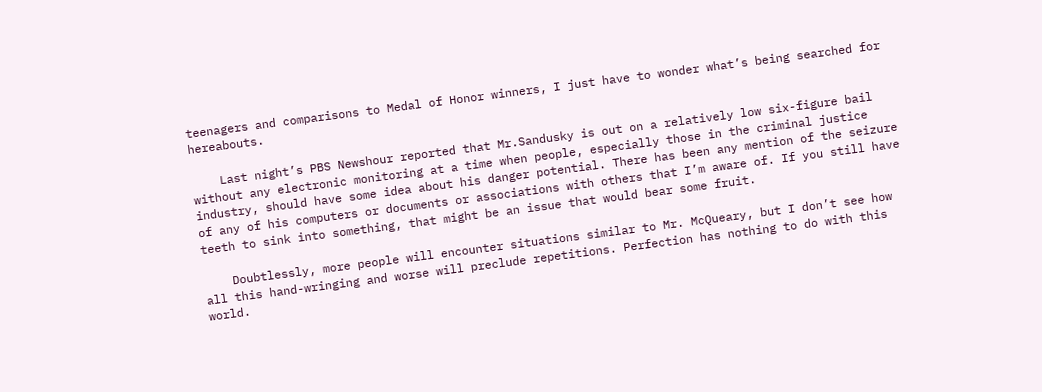teenagers and comparisons to Medal of Honor winners, I just have to wonder what’s being searched for hereabouts.

    Last night’s PBS Newshour reported that Mr.Sandusky is out on a relatively low six-figure bail without any electronic monitoring at a time when people, especially those in the criminal justice industry, should have some idea about his danger potential. There has been any mention of the seizure of any of his computers or documents or associations with others that I’m aware of. If you still have teeth to sink into something, that might be an issue that would bear some fruit.

    Doubtlessly, more people will encounter situations similar to Mr. McQueary, but I don’t see how all this hand-wringing and worse will preclude repetitions. Perfection has nothing to do with this world.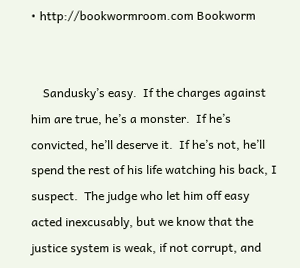• http://bookwormroom.com Bookworm


    Sandusky’s easy.  If the charges against him are true, he’s a monster.  If he’s convicted, he’ll deserve it.  If he’s not, he’ll spend the rest of his life watching his back, I suspect.  The judge who let him off easy acted inexcusably, but we know that the justice system is weak, if not corrupt, and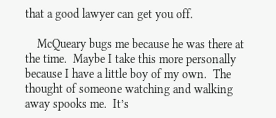that a good lawyer can get you off.

    McQueary bugs me because he was there at the time.  Maybe I take this more personally because I have a little boy of my own.  The thought of someone watching and walking away spooks me.  It’s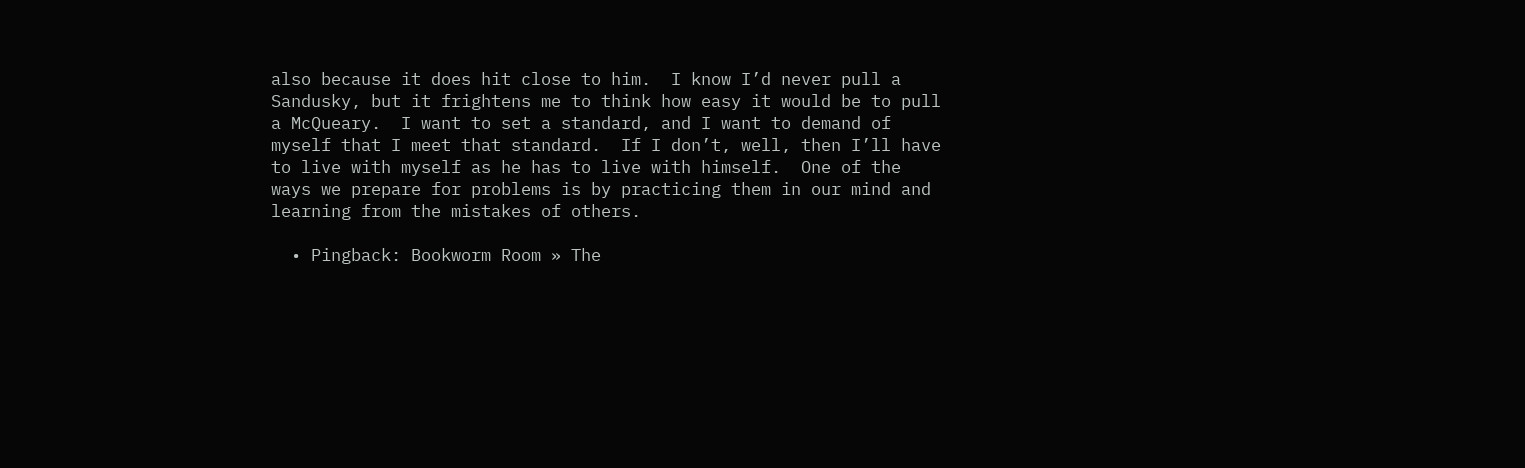also because it does hit close to him.  I know I’d never pull a Sandusky, but it frightens me to think how easy it would be to pull a McQueary.  I want to set a standard, and I want to demand of myself that I meet that standard.  If I don’t, well, then I’ll have to live with myself as he has to live with himself.  One of the ways we prepare for problems is by practicing them in our mind and learning from the mistakes of others.

  • Pingback: Bookworm Room » The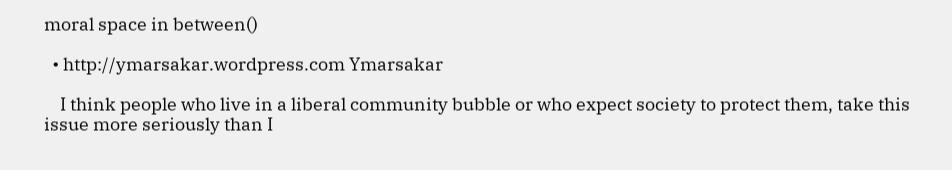moral space in between()

  • http://ymarsakar.wordpress.com Ymarsakar

    I think people who live in a liberal community bubble or who expect society to protect them, take this issue more seriously than I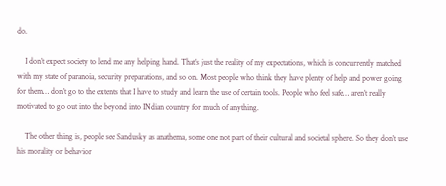do.

    I don’t expect society to lend me any helping hand. That’s just the reality of my expectations, which is concurrently matched with my state of paranoia, security preparations, and so on. Most people who think they have plenty of help and power going for them… don’t go to the extents that I have to study and learn the use of certain tools. People who feel safe… aren’t really motivated to go out into the beyond into INdian country for much of anything.

    The other thing is, people see Sandusky as anathema, some one not part of their cultural and societal sphere. So they don’t use his morality or behavior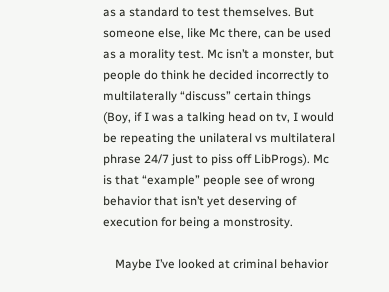as a standard to test themselves. But someone else, like Mc there, can be used as a morality test. Mc isn’t a monster, but people do think he decided incorrectly to multilaterally “discuss” certain things (Boy, if I was a talking head on tv, I would be repeating the unilateral vs multilateral phrase 24/7 just to piss off LibProgs). Mc is that “example” people see of wrong behavior that isn’t yet deserving of execution for being a monstrosity.

    Maybe I’ve looked at criminal behavior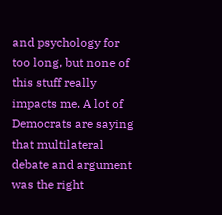and psychology for too long, but none of this stuff really impacts me. A lot of Democrats are saying that multilateral debate and argument was the right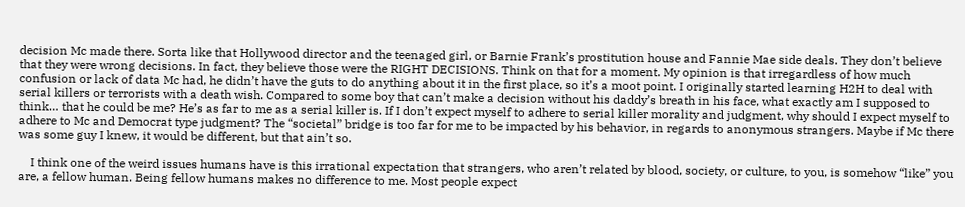decision Mc made there. Sorta like that Hollywood director and the teenaged girl, or Barnie Frank’s prostitution house and Fannie Mae side deals. They don’t believe that they were wrong decisions. In fact, they believe those were the RIGHT DECISIONS. Think on that for a moment. My opinion is that irregardless of how much confusion or lack of data Mc had, he didn’t have the guts to do anything about it in the first place, so it’s a moot point. I originally started learning H2H to deal with serial killers or terrorists with a death wish. Compared to some boy that can’t make a decision without his daddy’s breath in his face, what exactly am I supposed to think… that he could be me? He’s as far to me as a serial killer is. If I don’t expect myself to adhere to serial killer morality and judgment, why should I expect myself to adhere to Mc and Democrat type judgment? The “societal” bridge is too far for me to be impacted by his behavior, in regards to anonymous strangers. Maybe if Mc there was some guy I knew, it would be different, but that ain’t so.

    I think one of the weird issues humans have is this irrational expectation that strangers, who aren’t related by blood, society, or culture, to you, is somehow “like” you are, a fellow human. Being fellow humans makes no difference to me. Most people expect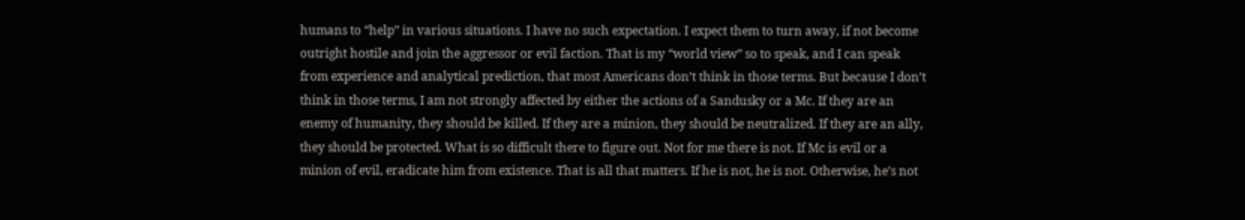humans to “help” in various situations. I have no such expectation. I expect them to turn away, if not become outright hostile and join the aggressor or evil faction. That is my “world view” so to speak, and I can speak from experience and analytical prediction, that most Americans don’t think in those terms. But because I don’t think in those terms, I am not strongly affected by either the actions of a Sandusky or a Mc. If they are an enemy of humanity, they should be killed. If they are a minion, they should be neutralized. If they are an ally, they should be protected. What is so difficult there to figure out. Not for me there is not. If Mc is evil or a minion of evil, eradicate him from existence. That is all that matters. If he is not, he is not. Otherwise, he’s not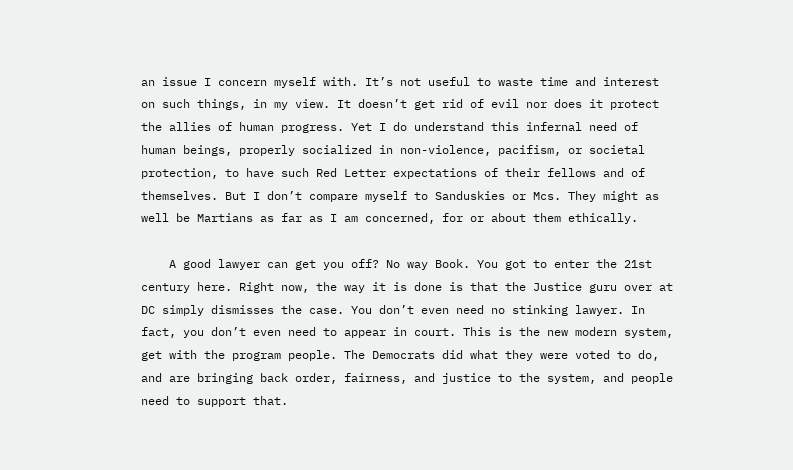an issue I concern myself with. It’s not useful to waste time and interest on such things, in my view. It doesn’t get rid of evil nor does it protect the allies of human progress. Yet I do understand this infernal need of human beings, properly socialized in non-violence, pacifism, or societal protection, to have such Red Letter expectations of their fellows and of themselves. But I don’t compare myself to Sanduskies or Mcs. They might as well be Martians as far as I am concerned, for or about them ethically.

    A good lawyer can get you off? No way Book. You got to enter the 21st century here. Right now, the way it is done is that the Justice guru over at DC simply dismisses the case. You don’t even need no stinking lawyer. In fact, you don’t even need to appear in court. This is the new modern system, get with the program people. The Democrats did what they were voted to do, and are bringing back order, fairness, and justice to the system, and people need to support that.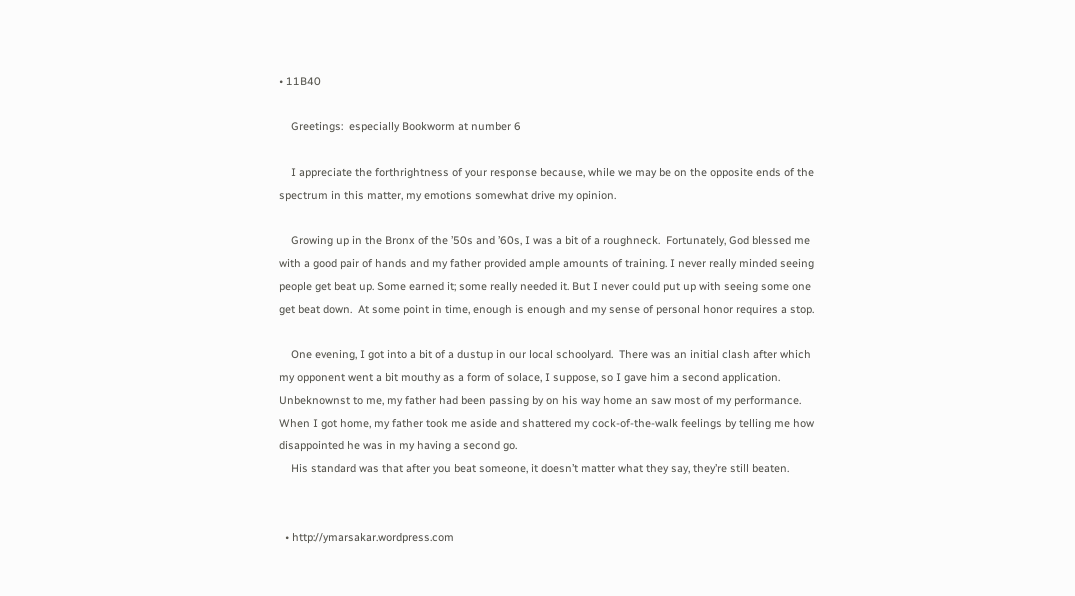• 11B40

    Greetings:  especially Bookworm at number 6

    I appreciate the forthrightness of your response because, while we may be on the opposite ends of the spectrum in this matter, my emotions somewhat drive my opinion.

    Growing up in the Bronx of the ’50s and ’60s, I was a bit of a roughneck.  Fortunately, God blessed me with a good pair of hands and my father provided ample amounts of training. I never really minded seeing people get beat up. Some earned it; some really needed it. But I never could put up with seeing some one get beat down.  At some point in time, enough is enough and my sense of personal honor requires a stop.

    One evening, I got into a bit of a dustup in our local schoolyard.  There was an initial clash after which my opponent went a bit mouthy as a form of solace, I suppose, so I gave him a second application. Unbeknownst to me, my father had been passing by on his way home an saw most of my performance. When I got home, my father took me aside and shattered my cock-of-the-walk feelings by telling me how disappointed he was in my having a second go.
    His standard was that after you beat someone, it doesn’t matter what they say, they’re still beaten.


  • http://ymarsakar.wordpress.com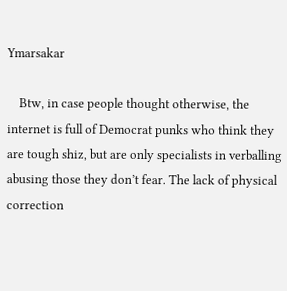Ymarsakar

    Btw, in case people thought otherwise, the internet is full of Democrat punks who think they are tough shiz, but are only specialists in verballing abusing those they don’t fear. The lack of physical correction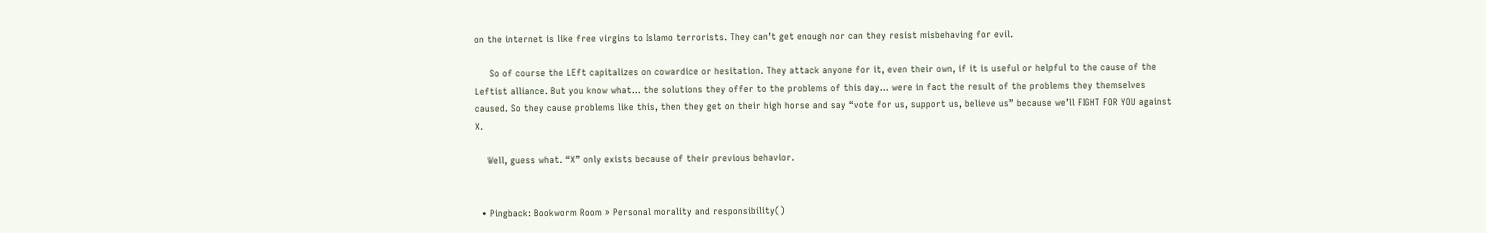on the internet is like free virgins to Islamo terrorists. They can’t get enough nor can they resist misbehaving for evil.

     So of course the LEft capitalizes on cowardice or hesitation. They attack anyone for it, even their own, if it is useful or helpful to the cause of the Leftist alliance. But you know what… the solutions they offer to the problems of this day… were in fact the result of the problems they themselves caused. So they cause problems like this, then they get on their high horse and say “vote for us, support us, believe us” because we’ll FIGHT FOR YOU against X.

    Well, guess what. “X” only exists because of their previous behavior.


  • Pingback: Bookworm Room » Personal morality and responsibility()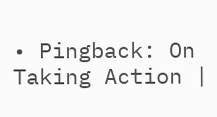• Pingback: On Taking Action |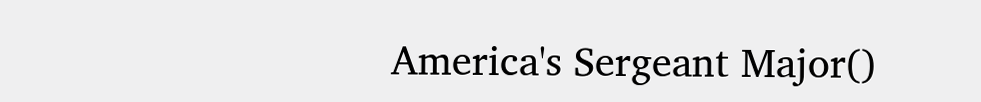America's Sergeant Major()